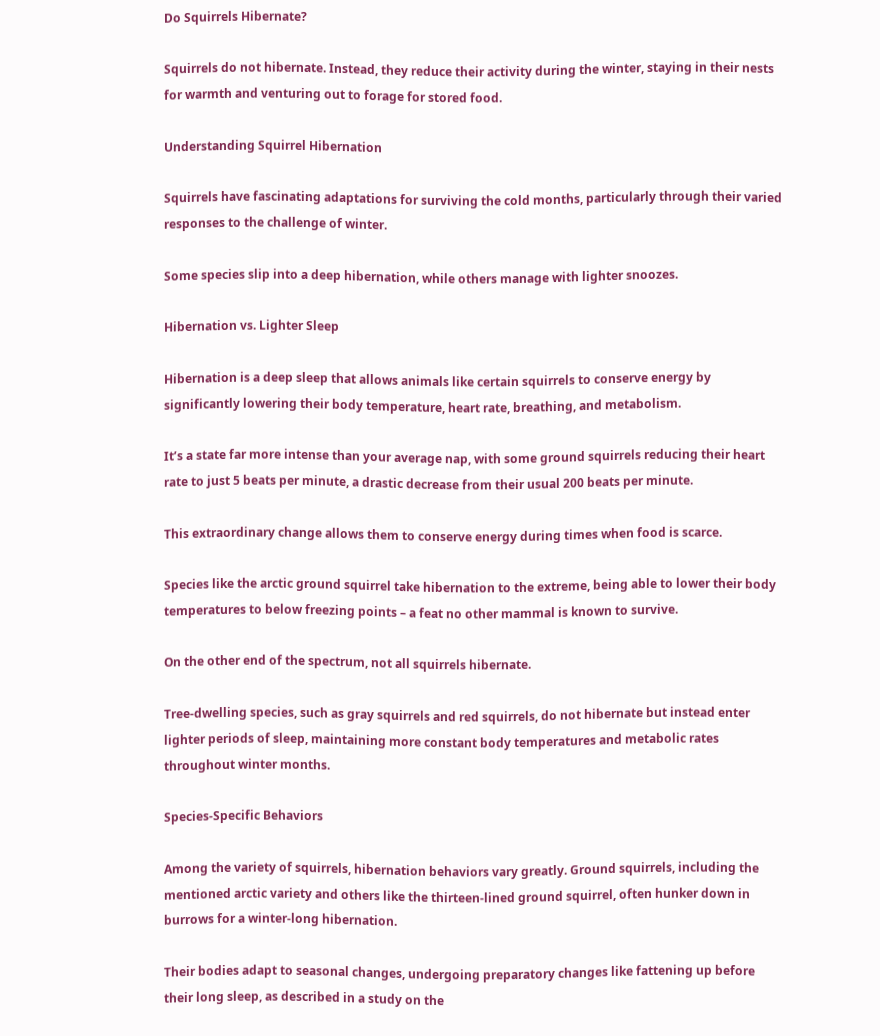Do Squirrels Hibernate?

Squirrels do not hibernate. Instead, they reduce their activity during the winter, staying in their nests for warmth and venturing out to forage for stored food.

Understanding Squirrel Hibernation

Squirrels have fascinating adaptations for surviving the cold months, particularly through their varied responses to the challenge of winter.

Some species slip into a deep hibernation, while others manage with lighter snoozes.

Hibernation vs. Lighter Sleep

Hibernation is a deep sleep that allows animals like certain squirrels to conserve energy by significantly lowering their body temperature, heart rate, breathing, and metabolism.

It’s a state far more intense than your average nap, with some ground squirrels reducing their heart rate to just 5 beats per minute, a drastic decrease from their usual 200 beats per minute.

This extraordinary change allows them to conserve energy during times when food is scarce.

Species like the arctic ground squirrel take hibernation to the extreme, being able to lower their body temperatures to below freezing points – a feat no other mammal is known to survive.

On the other end of the spectrum, not all squirrels hibernate.

Tree-dwelling species, such as gray squirrels and red squirrels, do not hibernate but instead enter lighter periods of sleep, maintaining more constant body temperatures and metabolic rates throughout winter months.

Species-Specific Behaviors

Among the variety of squirrels, hibernation behaviors vary greatly. Ground squirrels, including the mentioned arctic variety and others like the thirteen-lined ground squirrel, often hunker down in burrows for a winter-long hibernation.

Their bodies adapt to seasonal changes, undergoing preparatory changes like fattening up before their long sleep, as described in a study on the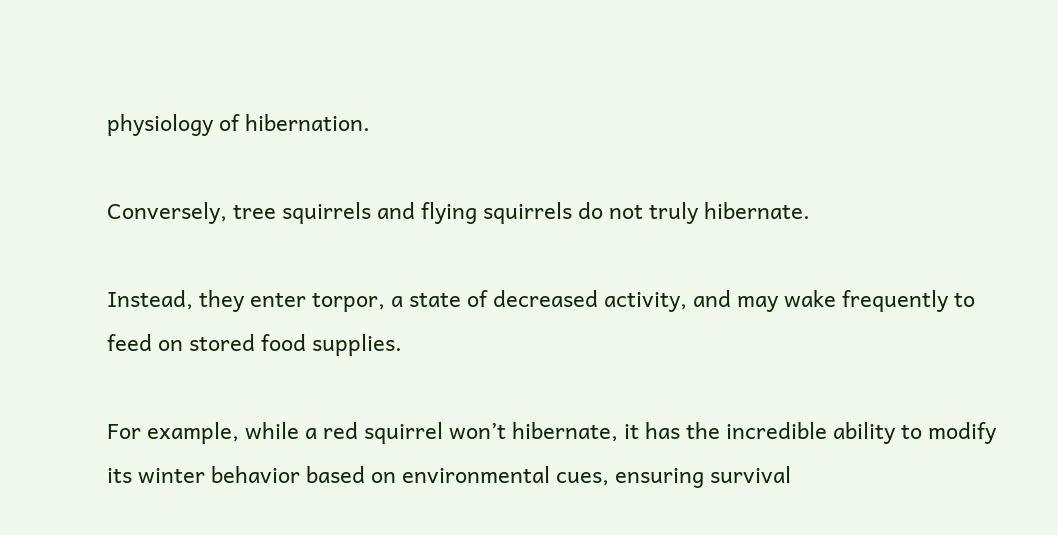physiology of hibernation.

Conversely, tree squirrels and flying squirrels do not truly hibernate.

Instead, they enter torpor, a state of decreased activity, and may wake frequently to feed on stored food supplies.

For example, while a red squirrel won’t hibernate, it has the incredible ability to modify its winter behavior based on environmental cues, ensuring survival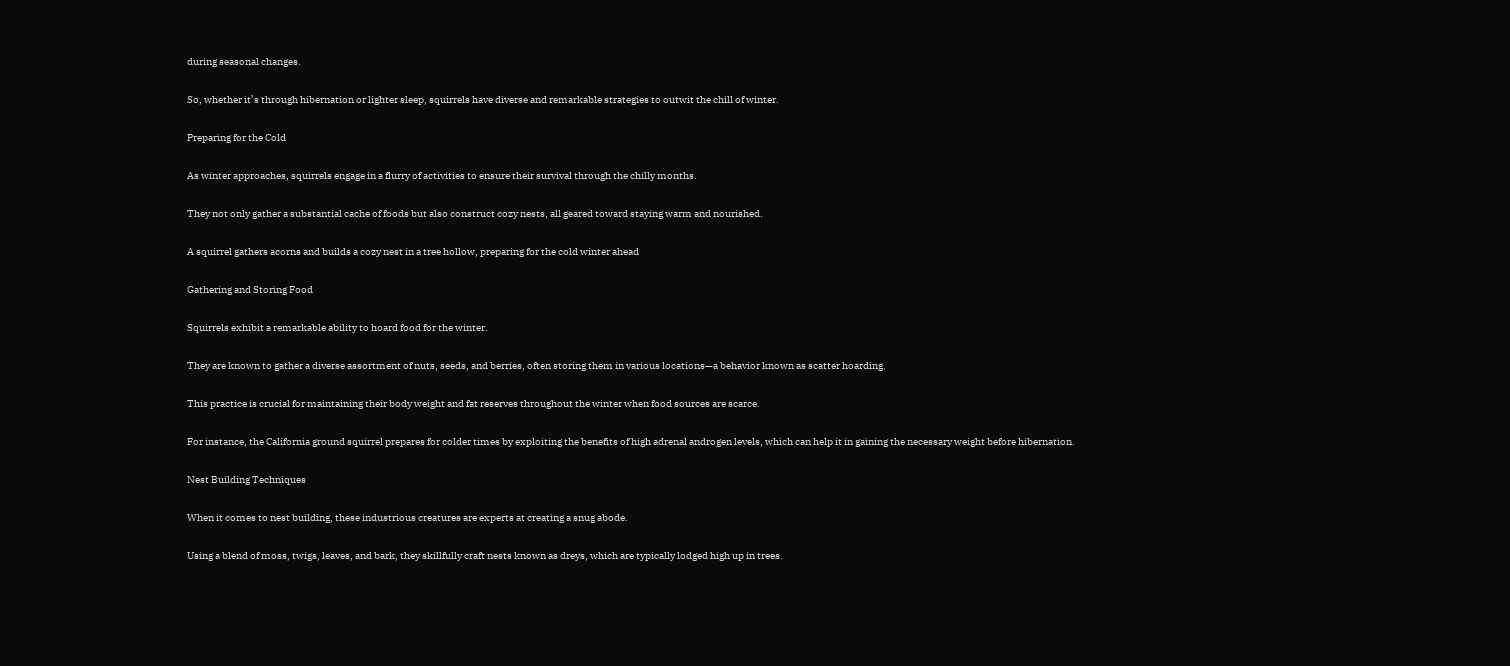during seasonal changes.

So, whether it’s through hibernation or lighter sleep, squirrels have diverse and remarkable strategies to outwit the chill of winter.

Preparing for the Cold

As winter approaches, squirrels engage in a flurry of activities to ensure their survival through the chilly months.

They not only gather a substantial cache of foods but also construct cozy nests, all geared toward staying warm and nourished.

A squirrel gathers acorns and builds a cozy nest in a tree hollow, preparing for the cold winter ahead

Gathering and Storing Food

Squirrels exhibit a remarkable ability to hoard food for the winter.

They are known to gather a diverse assortment of nuts, seeds, and berries, often storing them in various locations—a behavior known as scatter hoarding.

This practice is crucial for maintaining their body weight and fat reserves throughout the winter when food sources are scarce.

For instance, the California ground squirrel prepares for colder times by exploiting the benefits of high adrenal androgen levels, which can help it in gaining the necessary weight before hibernation.

Nest Building Techniques

When it comes to nest building, these industrious creatures are experts at creating a snug abode.

Using a blend of moss, twigs, leaves, and bark, they skillfully craft nests known as dreys, which are typically lodged high up in trees.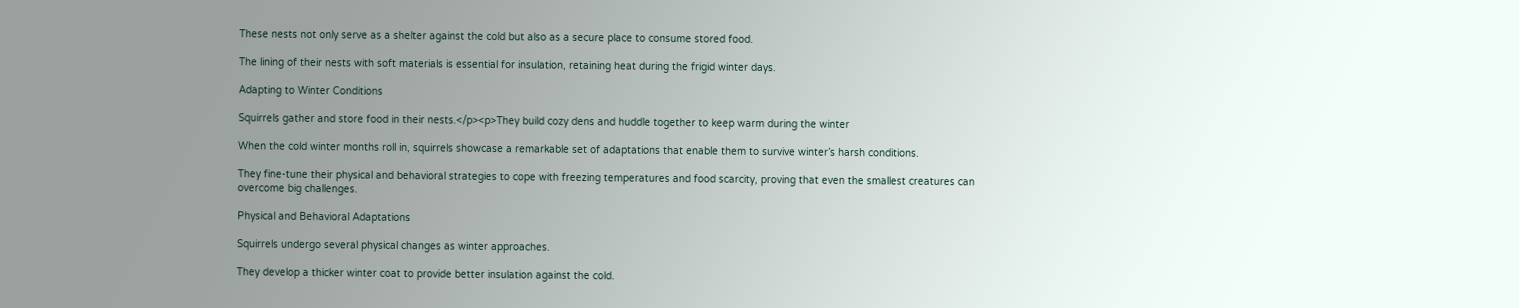These nests not only serve as a shelter against the cold but also as a secure place to consume stored food.

The lining of their nests with soft materials is essential for insulation, retaining heat during the frigid winter days.

Adapting to Winter Conditions

Squirrels gather and store food in their nests.</p><p>They build cozy dens and huddle together to keep warm during the winter

When the cold winter months roll in, squirrels showcase a remarkable set of adaptations that enable them to survive winter’s harsh conditions.

They fine-tune their physical and behavioral strategies to cope with freezing temperatures and food scarcity, proving that even the smallest creatures can overcome big challenges.

Physical and Behavioral Adaptations

Squirrels undergo several physical changes as winter approaches.

They develop a thicker winter coat to provide better insulation against the cold.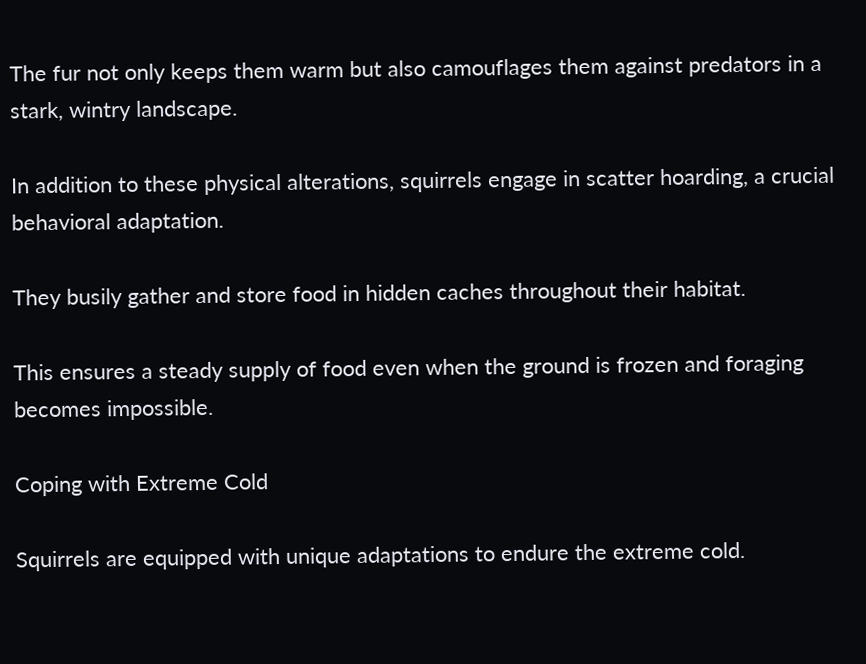The fur not only keeps them warm but also camouflages them against predators in a stark, wintry landscape.

In addition to these physical alterations, squirrels engage in scatter hoarding, a crucial behavioral adaptation.

They busily gather and store food in hidden caches throughout their habitat.

This ensures a steady supply of food even when the ground is frozen and foraging becomes impossible.

Coping with Extreme Cold

Squirrels are equipped with unique adaptations to endure the extreme cold.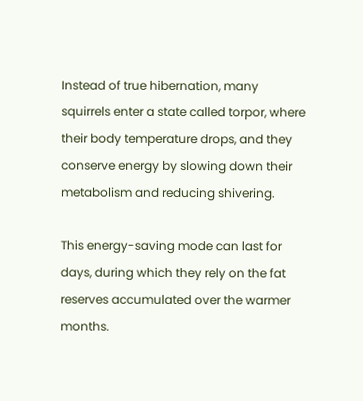Instead of true hibernation, many squirrels enter a state called torpor, where their body temperature drops, and they conserve energy by slowing down their metabolism and reducing shivering.

This energy-saving mode can last for days, during which they rely on the fat reserves accumulated over the warmer months.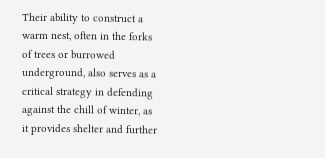Their ability to construct a warm nest, often in the forks of trees or burrowed underground, also serves as a critical strategy in defending against the chill of winter, as it provides shelter and further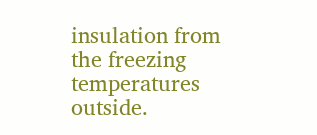insulation from the freezing temperatures outside.